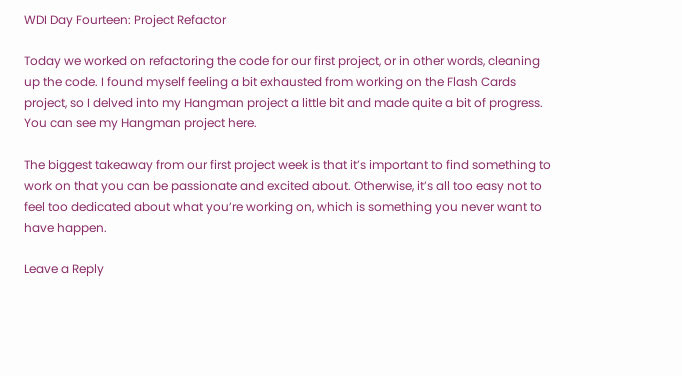WDI Day Fourteen: Project Refactor

Today we worked on refactoring the code for our first project, or in other words, cleaning up the code. I found myself feeling a bit exhausted from working on the Flash Cards project, so I delved into my Hangman project a little bit and made quite a bit of progress. You can see my Hangman project here.

The biggest takeaway from our first project week is that it’s important to find something to work on that you can be passionate and excited about. Otherwise, it’s all too easy not to feel too dedicated about what you’re working on, which is something you never want to have happen.

Leave a Reply